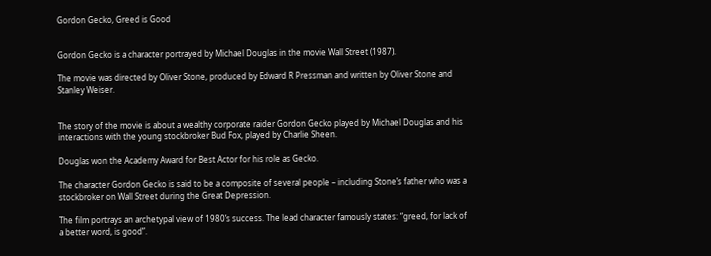Gordon Gecko, Greed is Good


Gordon Gecko is a character portrayed by Michael Douglas in the movie Wall Street (1987).

The movie was directed by Oliver Stone, produced by Edward R Pressman and written by Oliver Stone and Stanley Weiser.


The story of the movie is about a wealthy corporate raider Gordon Gecko played by Michael Douglas and his interactions with the young stockbroker Bud Fox, played by Charlie Sheen.

Douglas won the Academy Award for Best Actor for his role as Gecko.

The character Gordon Gecko is said to be a composite of several people – including Stone’s father who was a stockbroker on Wall Street during the Great Depression.

The film portrays an archetypal view of 1980’s success. The lead character famously states: “greed, for lack of a better word, is good”.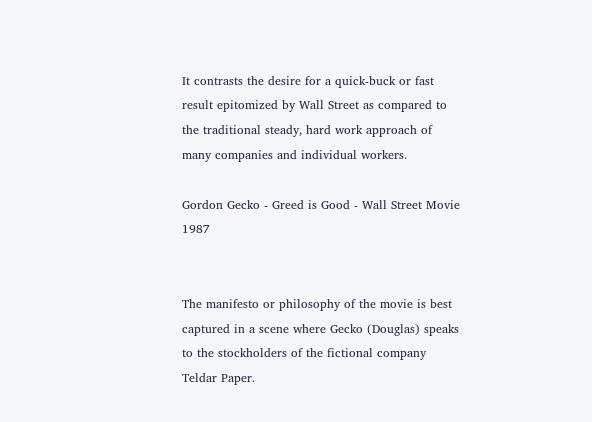It contrasts the desire for a quick-buck or fast result epitomized by Wall Street as compared to the traditional steady, hard work approach of many companies and individual workers.

Gordon Gecko - Greed is Good - Wall Street Movie 1987


The manifesto or philosophy of the movie is best captured in a scene where Gecko (Douglas) speaks to the stockholders of the fictional company Teldar Paper.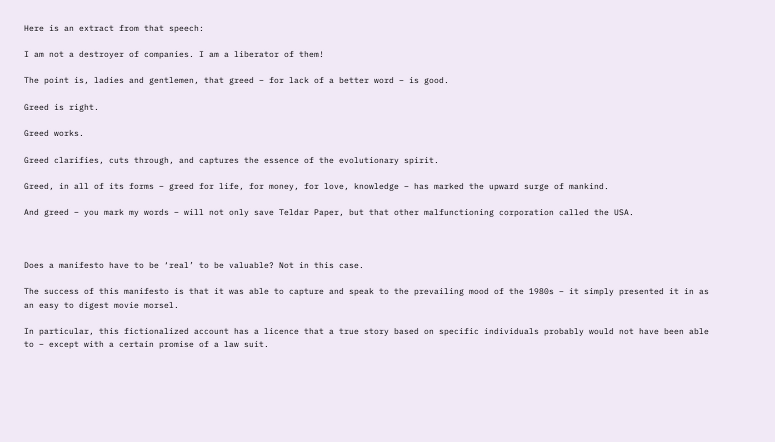Here is an extract from that speech:

I am not a destroyer of companies. I am a liberator of them!

The point is, ladies and gentlemen, that greed – for lack of a better word – is good.

Greed is right.

Greed works.

Greed clarifies, cuts through, and captures the essence of the evolutionary spirit.

Greed, in all of its forms – greed for life, for money, for love, knowledge – has marked the upward surge of mankind.

And greed – you mark my words – will not only save Teldar Paper, but that other malfunctioning corporation called the USA.



Does a manifesto have to be ‘real’ to be valuable? Not in this case.

The success of this manifesto is that it was able to capture and speak to the prevailing mood of the 1980s – it simply presented it in as an easy to digest movie morsel.

In particular, this fictionalized account has a licence that a true story based on specific individuals probably would not have been able to – except with a certain promise of a law suit.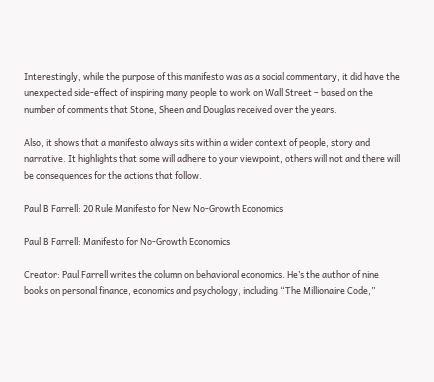Interestingly, while the purpose of this manifesto was as a social commentary, it did have the unexpected side-effect of inspiring many people to work on Wall Street – based on the number of comments that Stone, Sheen and Douglas received over the years.

Also, it shows that a manifesto always sits within a wider context of people, story and narrative. It highlights that some will adhere to your viewpoint, others will not and there will be consequences for the actions that follow.

Paul B Farrell: 20 Rule Manifesto for New No-Growth Economics

Paul B Farrell: Manifesto for No-Growth Economics

Creator: Paul Farrell writes the column on behavioral economics. He’s the author of nine books on personal finance, economics and psychology, including “The Millionaire Code,”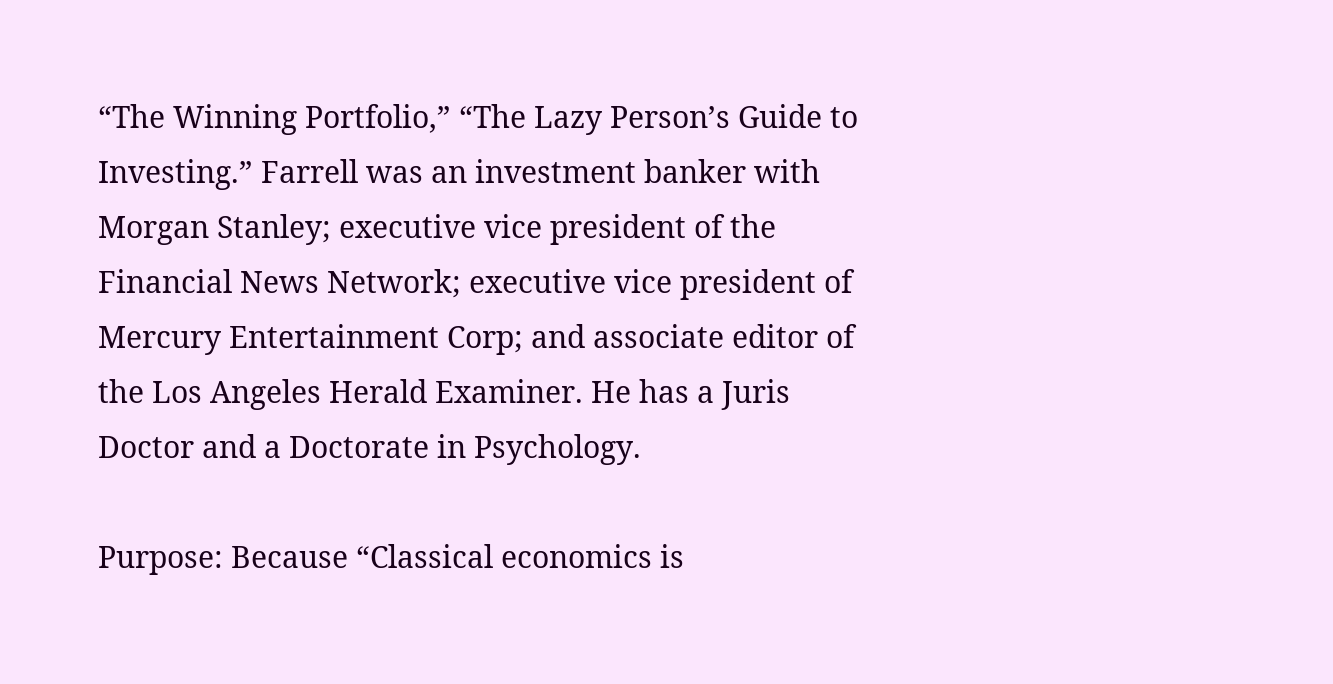“The Winning Portfolio,” “The Lazy Person’s Guide to Investing.” Farrell was an investment banker with Morgan Stanley; executive vice president of the Financial News Network; executive vice president of Mercury Entertainment Corp; and associate editor of the Los Angeles Herald Examiner. He has a Juris Doctor and a Doctorate in Psychology.

Purpose: Because “Classical economics is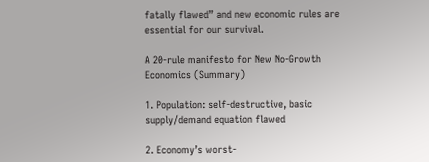fatally flawed” and new economic rules are essential for our survival.

A 20-rule manifesto for New No-Growth Economics (Summary)

1. Population: self-destructive, basic supply/demand equation flawed

2. Economy’s worst-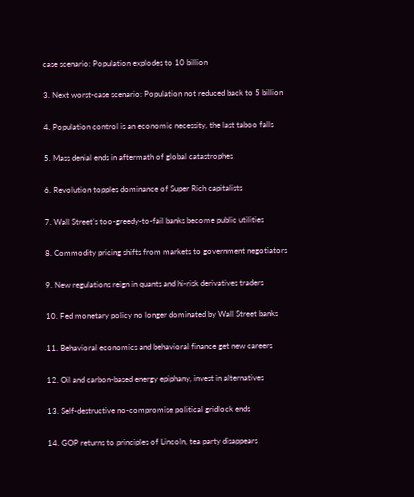case scenario: Population explodes to 10 billion

3. Next worst-case scenario: Population not reduced back to 5 billion

4. Population control is an economic necessity, the last taboo falls

5. Mass denial ends in aftermath of global catastrophes

6. Revolution topples dominance of Super Rich capitalists

7. Wall Street’s too-greedy-to-fail banks become public utilities

8. Commodity pricing shifts from markets to government negotiators

9. New regulations reign in quants and hi-risk derivatives traders

10. Fed monetary policy no longer dominated by Wall Street banks

11. Behavioral economics and behavioral finance get new careers

12. Oil and carbon-based energy epiphany, invest in alternatives

13. Self-destructive no-compromise political gridlock ends

14. GOP returns to principles of Lincoln, tea party disappears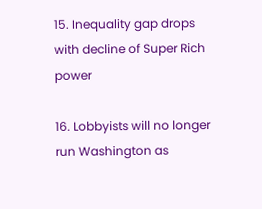15. Inequality gap drops with decline of Super Rich power

16. Lobbyists will no longer run Washington as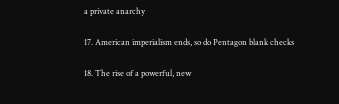a private anarchy

17. American imperialism ends, so do Pentagon blank checks

18. The rise of a powerful, new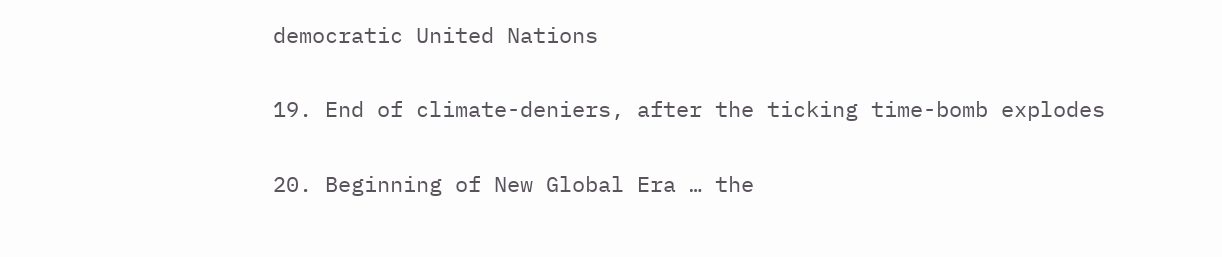democratic United Nations

19. End of climate-deniers, after the ticking time-bomb explodes

20. Beginning of New Global Era … the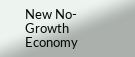New No-Growth Economy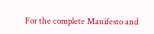For the complete Manifesto and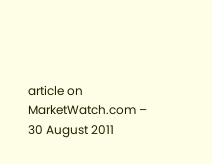article on MarketWatch.com – 30 August 2011